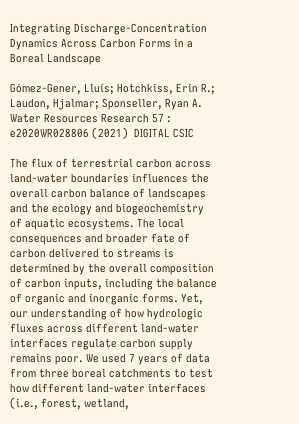Integrating Discharge-Concentration Dynamics Across Carbon Forms in a Boreal Landscape

Gómez-Gener, Lluís; Hotchkiss, Erin R.; Laudon, Hjalmar; Sponseller, Ryan A. Water Resources Research 57 : e2020WR028806 (2021)  DIGITAL CSIC

The flux of terrestrial carbon across land-water boundaries influences the overall carbon balance of landscapes and the ecology and biogeochemistry of aquatic ecosystems. The local consequences and broader fate of carbon delivered to streams is determined by the overall composition of carbon inputs, including the balance of organic and inorganic forms. Yet, our understanding of how hydrologic fluxes across different land-water interfaces regulate carbon supply remains poor. We used 7 years of data from three boreal catchments to test how different land-water interfaces (i.e., forest, wetland,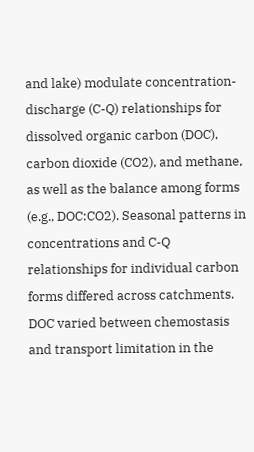and lake) modulate concentration-discharge (C-Q) relationships for dissolved organic carbon (DOC), carbon dioxide (CO2), and methane, as well as the balance among forms (e.g., DOC:CO2). Seasonal patterns in concentrations and C-Q relationships for individual carbon forms differed across catchments. DOC varied between chemostasis and transport limitation in the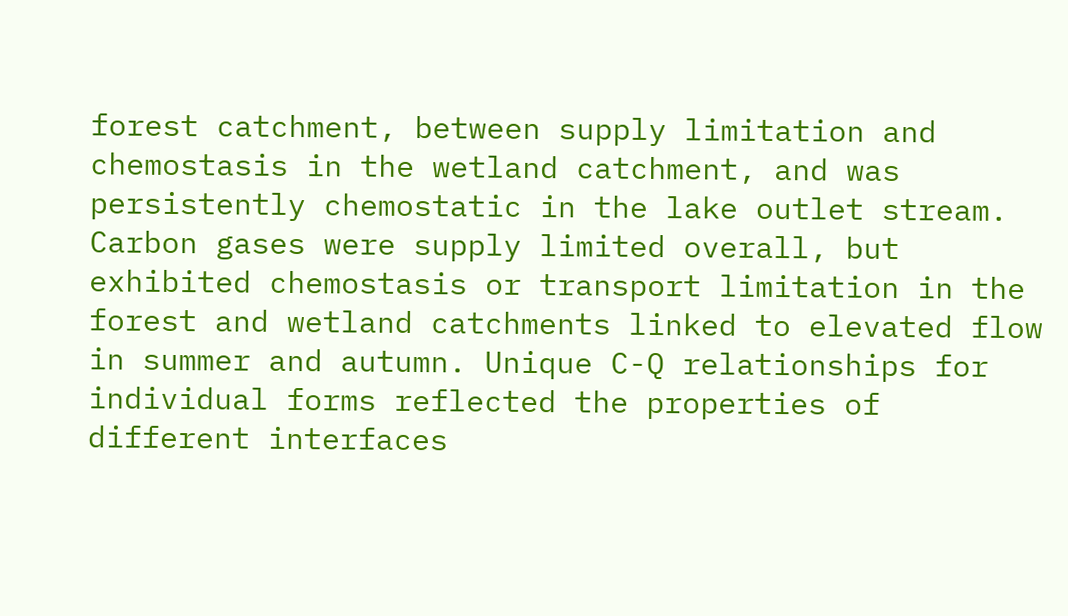forest catchment, between supply limitation and chemostasis in the wetland catchment, and was persistently chemostatic in the lake outlet stream. Carbon gases were supply limited overall, but exhibited chemostasis or transport limitation in the forest and wetland catchments linked to elevated flow in summer and autumn. Unique C-Q relationships for individual forms reflected the properties of different interfaces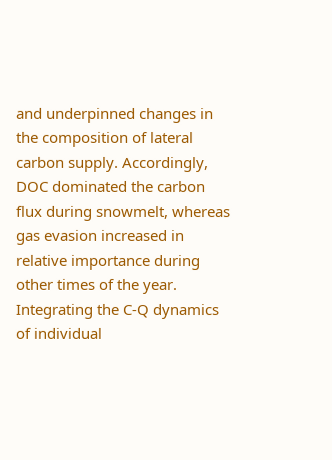and underpinned changes in the composition of lateral carbon supply. Accordingly, DOC dominated the carbon flux during snowmelt, whereas gas evasion increased in relative importance during other times of the year. Integrating the C-Q dynamics of individual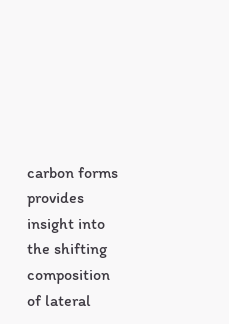carbon forms provides insight into the shifting composition of lateral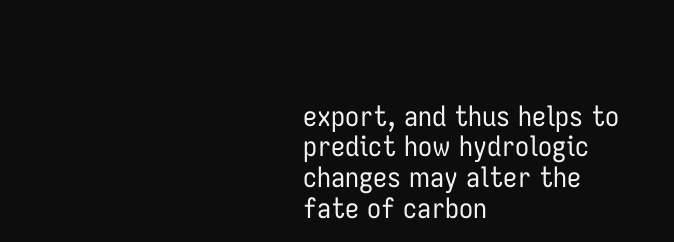export, and thus helps to predict how hydrologic changes may alter the fate of carbon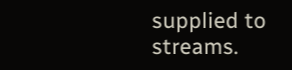supplied to streams.